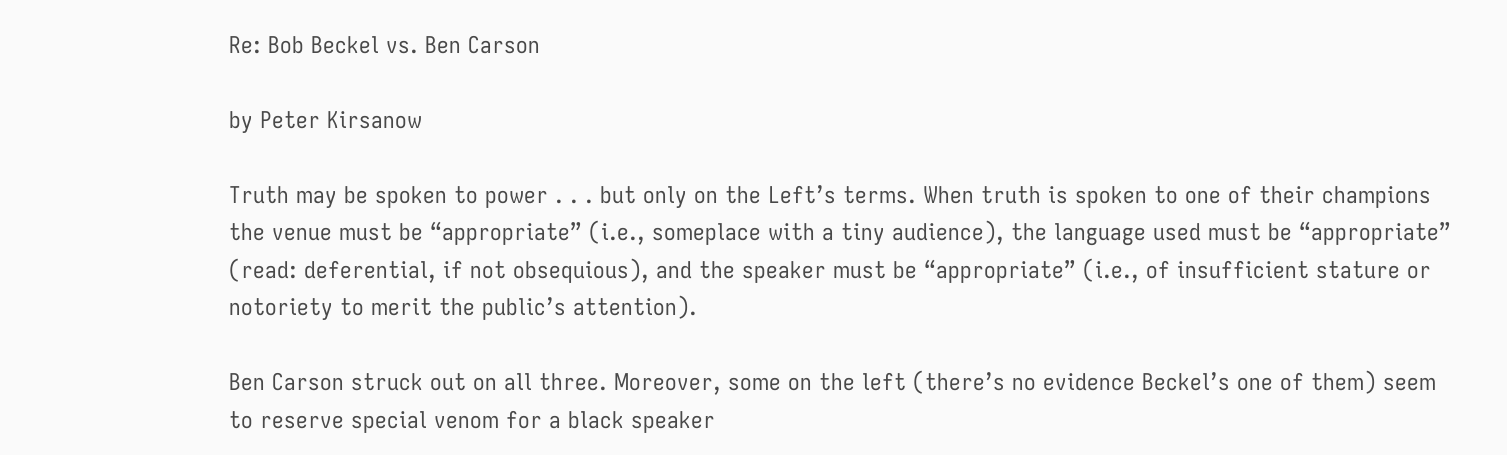Re: Bob Beckel vs. Ben Carson

by Peter Kirsanow

Truth may be spoken to power . . . but only on the Left’s terms. When truth is spoken to one of their champions the venue must be “appropriate” (i.e., someplace with a tiny audience), the language used must be “appropriate” (read: deferential, if not obsequious), and the speaker must be “appropriate” (i.e., of insufficient stature or notoriety to merit the public’s attention).

Ben Carson struck out on all three. Moreover, some on the left (there’s no evidence Beckel’s one of them) seem to reserve special venom for a black speaker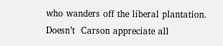who wanders off the liberal plantation. Doesn’t  Carson appreciate all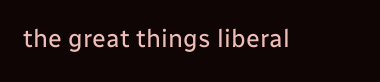the great things liberal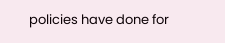policies have done for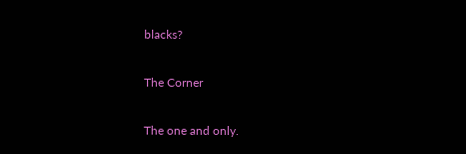blacks?

The Corner

The one and only.